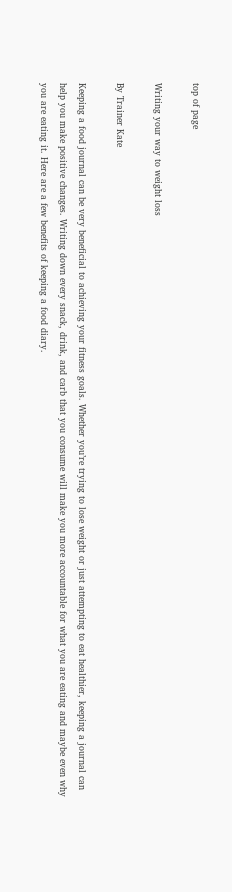top of page

Writing your way to weight loss

By Trainer Kate

Keeping a food journal can be very beneficial to achieving your fitness goals. Whether you’re trying to lose weight or just attempting to eat healthier, keeping a journal can help you make positive changes. Writing down every snack, drink, and carb that you consume will make you more accountable for what you are eating and maybe even why you are eating it. Here are a few benefits of keeping a food diary.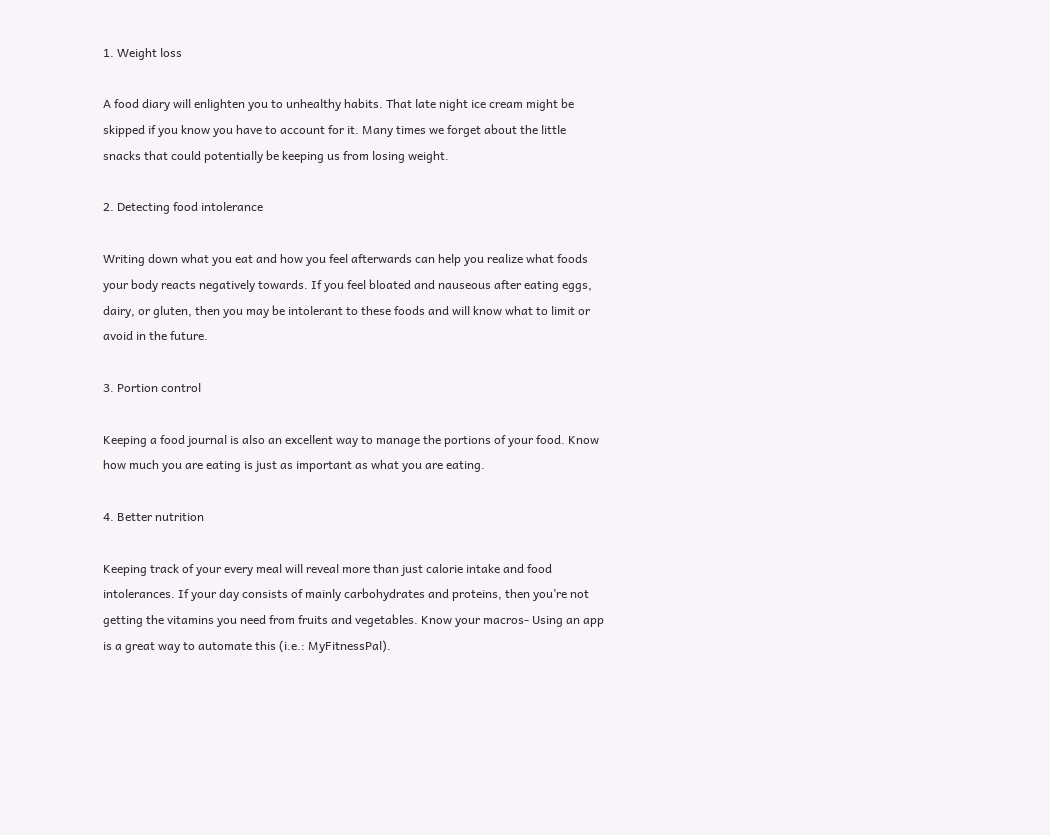1. Weight loss

A food diary will enlighten you to unhealthy habits. That late night ice cream might be skipped if you know you have to account for it. Many times we forget about the little snacks that could potentially be keeping us from losing weight.

2. Detecting food intolerance

Writing down what you eat and how you feel afterwards can help you realize what foods your body reacts negatively towards. If you feel bloated and nauseous after eating eggs, dairy, or gluten, then you may be intolerant to these foods and will know what to limit or avoid in the future.

3. Portion control

Keeping a food journal is also an excellent way to manage the portions of your food. Know how much you are eating is just as important as what you are eating.

4. Better nutrition

Keeping track of your every meal will reveal more than just calorie intake and food intolerances. If your day consists of mainly carbohydrates and proteins, then you’re not getting the vitamins you need from fruits and vegetables. Know your macros- Using an app is a great way to automate this (i.e.: MyFitnessPal).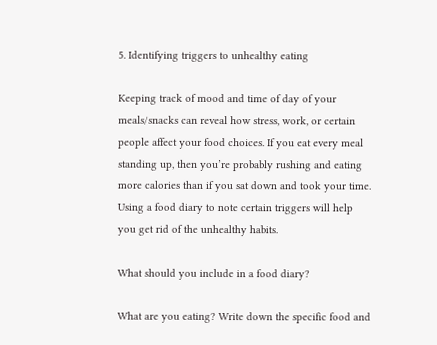5. Identifying triggers to unhealthy eating

Keeping track of mood and time of day of your meals/snacks can reveal how stress, work, or certain people affect your food choices. If you eat every meal standing up, then you’re probably rushing and eating more calories than if you sat down and took your time. Using a food diary to note certain triggers will help you get rid of the unhealthy habits.

What should you include in a food diary?

What are you eating? Write down the specific food and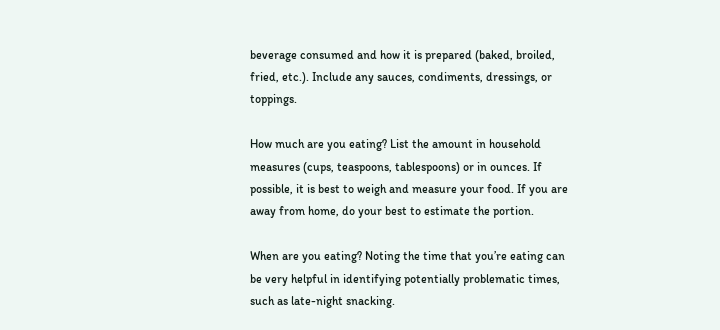beverage consumed and how it is prepared (baked, broiled, fried, etc.). Include any sauces, condiments, dressings, or toppings.

How much are you eating? List the amount in household measures (cups, teaspoons, tablespoons) or in ounces. If possible, it is best to weigh and measure your food. If you are away from home, do your best to estimate the portion.

When are you eating? Noting the time that you’re eating can be very helpful in identifying potentially problematic times, such as late-night snacking.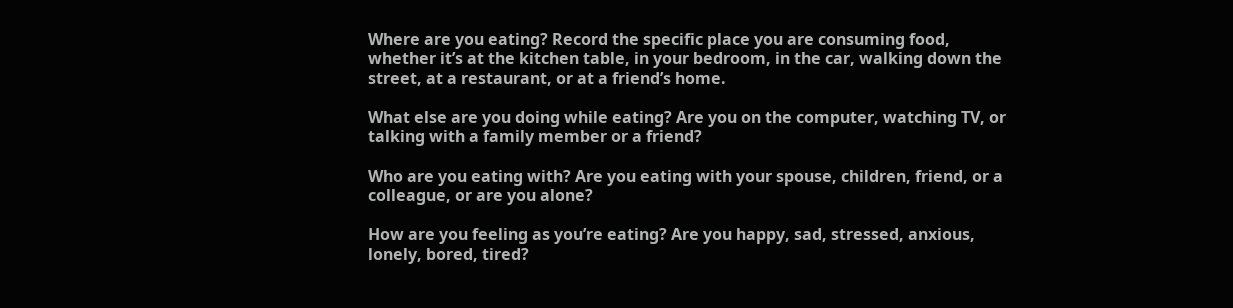Where are you eating? Record the specific place you are consuming food, whether it’s at the kitchen table, in your bedroom, in the car, walking down the street, at a restaurant, or at a friend’s home.

What else are you doing while eating? Are you on the computer, watching TV, or talking with a family member or a friend?

Who are you eating with? Are you eating with your spouse, children, friend, or a colleague, or are you alone?

How are you feeling as you’re eating? Are you happy, sad, stressed, anxious, lonely, bored, tired?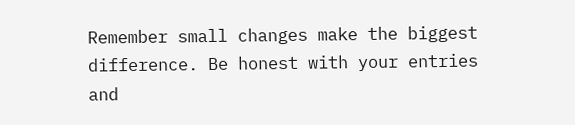Remember small changes make the biggest difference. Be honest with your entries and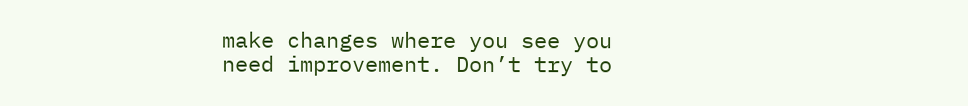make changes where you see you need improvement. Don’t try to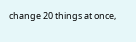change 20 things at once,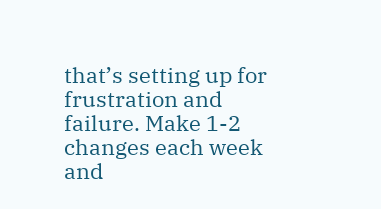that’s setting up for frustration and failure. Make 1-2 changes each week and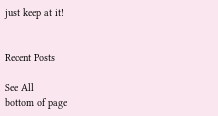just keep at it!


Recent Posts

See All
bottom of page